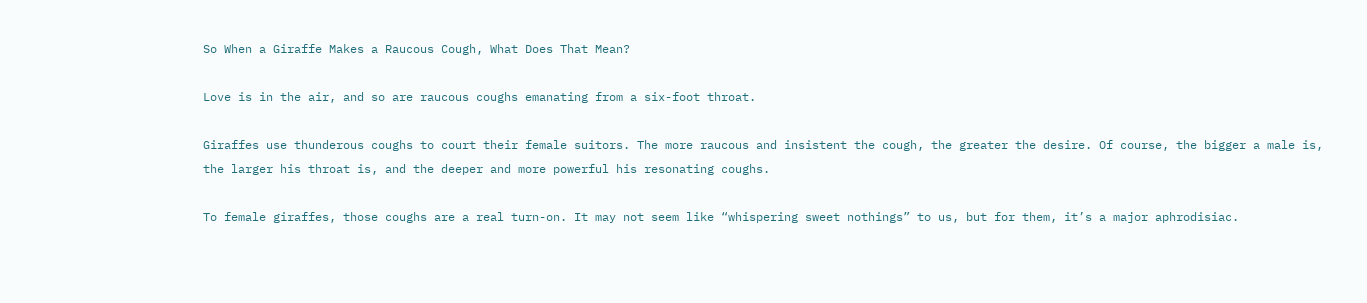So When a Giraffe Makes a Raucous Cough, What Does That Mean?

Love is in the air, and so are raucous coughs emanating from a six-foot throat.

Giraffes use thunderous coughs to court their female suitors. The more raucous and insistent the cough, the greater the desire. Of course, the bigger a male is, the larger his throat is, and the deeper and more powerful his resonating coughs.

To female giraffes, those coughs are a real turn-on. It may not seem like “whispering sweet nothings” to us, but for them, it’s a major aphrodisiac.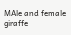MAle and female giraffe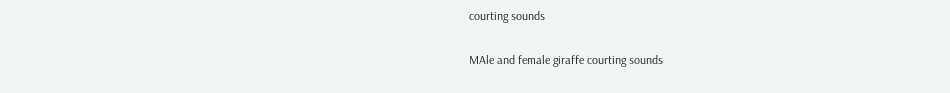courting sounds

MAle and female giraffe courting sounds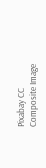Pixabay CC Composite Image